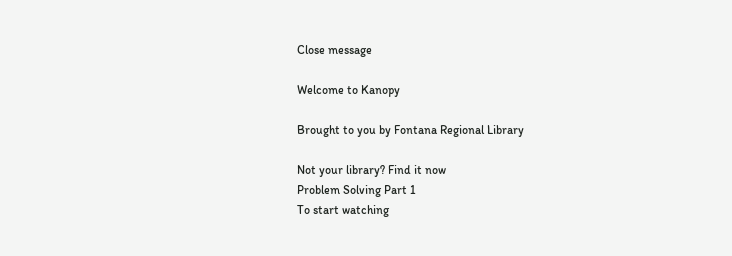Close message

Welcome to Kanopy

Brought to you by Fontana Regional Library

Not your library? Find it now
Problem Solving Part 1
To start watching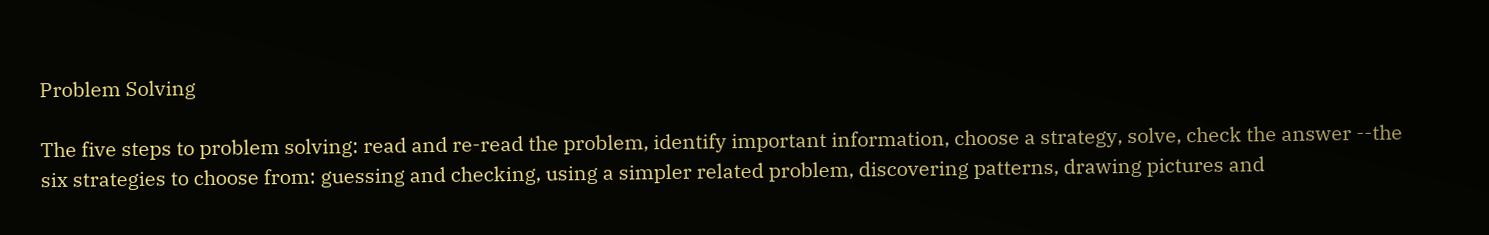Problem Solving

The five steps to problem solving: read and re-read the problem, identify important information, choose a strategy, solve, check the answer --the six strategies to choose from: guessing and checking, using a simpler related problem, discovering patterns, drawing pictures and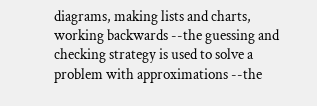diagrams, making lists and charts, working backwards --the guessing and checking strategy is used to solve a problem with approximations --the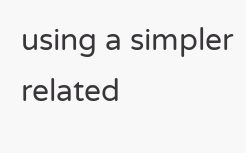using a simpler related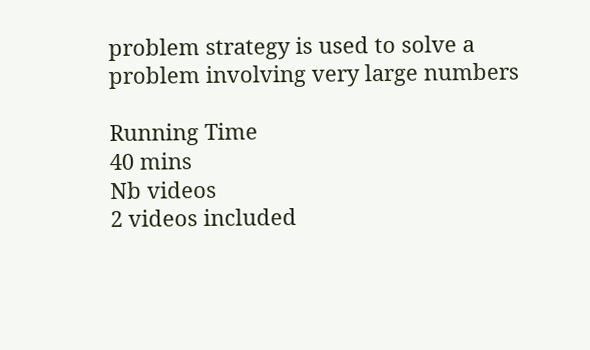problem strategy is used to solve a problem involving very large numbers

Running Time
40 mins
Nb videos
2 videos included